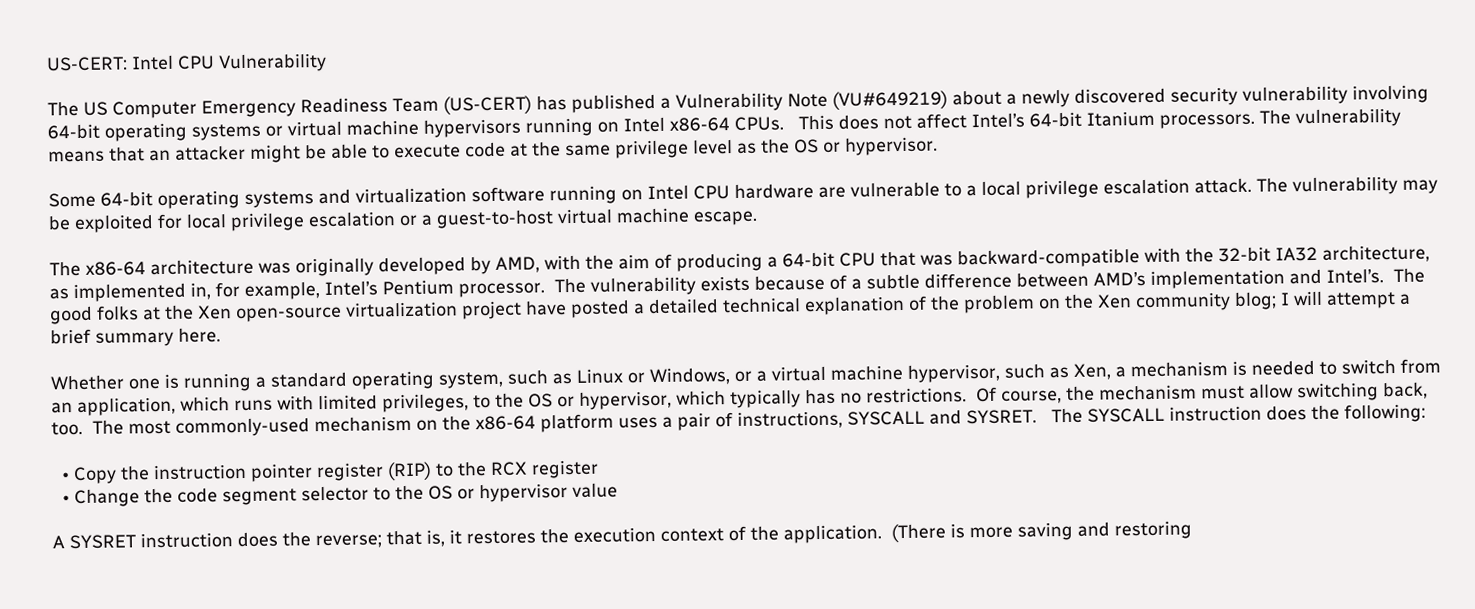US-CERT: Intel CPU Vulnerability

The US Computer Emergency Readiness Team (US-CERT) has published a Vulnerability Note (VU#649219) about a newly discovered security vulnerability involving 64-bit operating systems or virtual machine hypervisors running on Intel x86-64 CPUs.   This does not affect Intel’s 64-bit Itanium processors. The vulnerability means that an attacker might be able to execute code at the same privilege level as the OS or hypervisor.

Some 64-bit operating systems and virtualization software running on Intel CPU hardware are vulnerable to a local privilege escalation attack. The vulnerability may be exploited for local privilege escalation or a guest-to-host virtual machine escape.

The x86-64 architecture was originally developed by AMD, with the aim of producing a 64-bit CPU that was backward-compatible with the 32-bit IA32 architecture, as implemented in, for example, Intel’s Pentium processor.  The vulnerability exists because of a subtle difference between AMD’s implementation and Intel’s.  The good folks at the Xen open-source virtualization project have posted a detailed technical explanation of the problem on the Xen community blog; I will attempt a brief summary here.

Whether one is running a standard operating system, such as Linux or Windows, or a virtual machine hypervisor, such as Xen, a mechanism is needed to switch from an application, which runs with limited privileges, to the OS or hypervisor, which typically has no restrictions.  Of course, the mechanism must allow switching back, too.  The most commonly-used mechanism on the x86-64 platform uses a pair of instructions, SYSCALL and SYSRET.   The SYSCALL instruction does the following:

  • Copy the instruction pointer register (RIP) to the RCX register
  • Change the code segment selector to the OS or hypervisor value

A SYSRET instruction does the reverse; that is, it restores the execution context of the application.  (There is more saving and restoring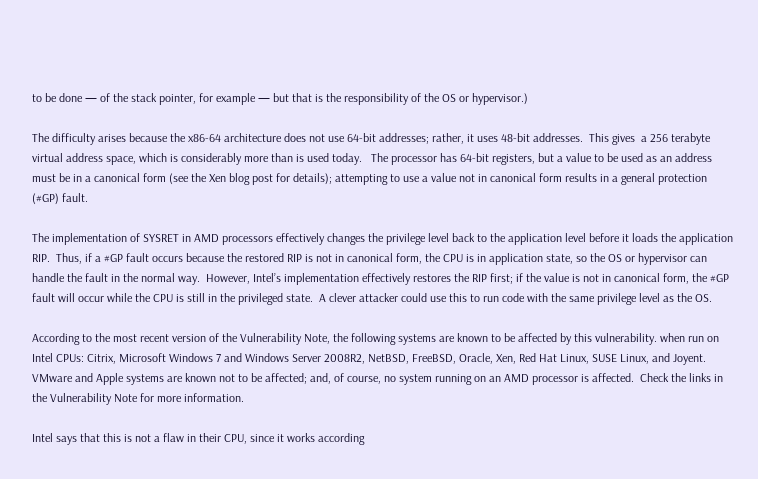to be done — of the stack pointer, for example — but that is the responsibility of the OS or hypervisor.)

The difficulty arises because the x86-64 architecture does not use 64-bit addresses; rather, it uses 48-bit addresses.  This gives  a 256 terabyte virtual address space, which is considerably more than is used today.   The processor has 64-bit registers, but a value to be used as an address must be in a canonical form (see the Xen blog post for details); attempting to use a value not in canonical form results in a general protection (#GP) fault.

The implementation of SYSRET in AMD processors effectively changes the privilege level back to the application level before it loads the application RIP.  Thus, if a #GP fault occurs because the restored RIP is not in canonical form, the CPU is in application state, so the OS or hypervisor can handle the fault in the normal way.  However, Intel’s implementation effectively restores the RIP first; if the value is not in canonical form, the #GP fault will occur while the CPU is still in the privileged state.  A clever attacker could use this to run code with the same privilege level as the OS.

According to the most recent version of the Vulnerability Note, the following systems are known to be affected by this vulnerability. when run on Intel CPUs: Citrix, Microsoft Windows 7 and Windows Server 2008R2, NetBSD, FreeBSD, Oracle, Xen, Red Hat Linux, SUSE Linux, and Joyent.   VMware and Apple systems are known not to be affected; and, of course, no system running on an AMD processor is affected.  Check the links in the Vulnerability Note for more information.

Intel says that this is not a flaw in their CPU, since it works according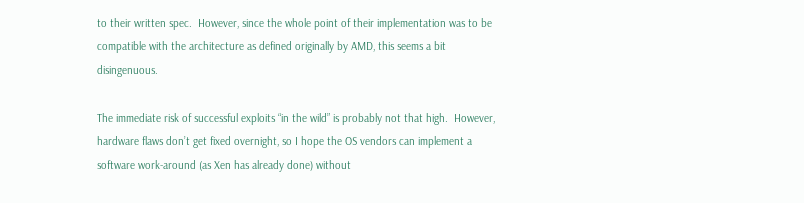to their written spec.  However, since the whole point of their implementation was to be compatible with the architecture as defined originally by AMD, this seems a bit disingenuous.

The immediate risk of successful exploits “in the wild” is probably not that high.  However, hardware flaws don’t get fixed overnight, so I hope the OS vendors can implement a software work-around (as Xen has already done) without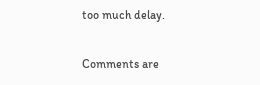too much delay.

Comments are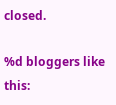closed.

%d bloggers like this: